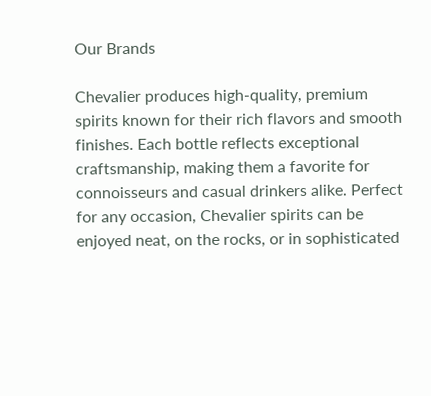Our Brands

Chevalier produces high-quality, premium spirits known for their rich flavors and smooth finishes. Each bottle reflects exceptional craftsmanship, making them a favorite for connoisseurs and casual drinkers alike. Perfect for any occasion, Chevalier spirits can be enjoyed neat, on the rocks, or in sophisticated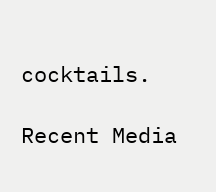cocktails.

Recent Media